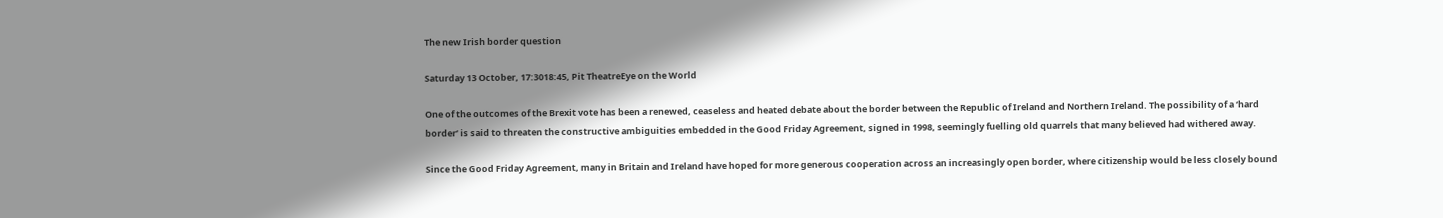The new Irish border question

Saturday 13 October, 17:3018:45, Pit TheatreEye on the World

One of the outcomes of the Brexit vote has been a renewed, ceaseless and heated debate about the border between the Republic of Ireland and Northern Ireland. The possibility of a ‘hard border’ is said to threaten the constructive ambiguities embedded in the Good Friday Agreement, signed in 1998, seemingly fuelling old quarrels that many believed had withered away.

Since the Good Friday Agreement, many in Britain and Ireland have hoped for more generous cooperation across an increasingly open border, where citizenship would be less closely bound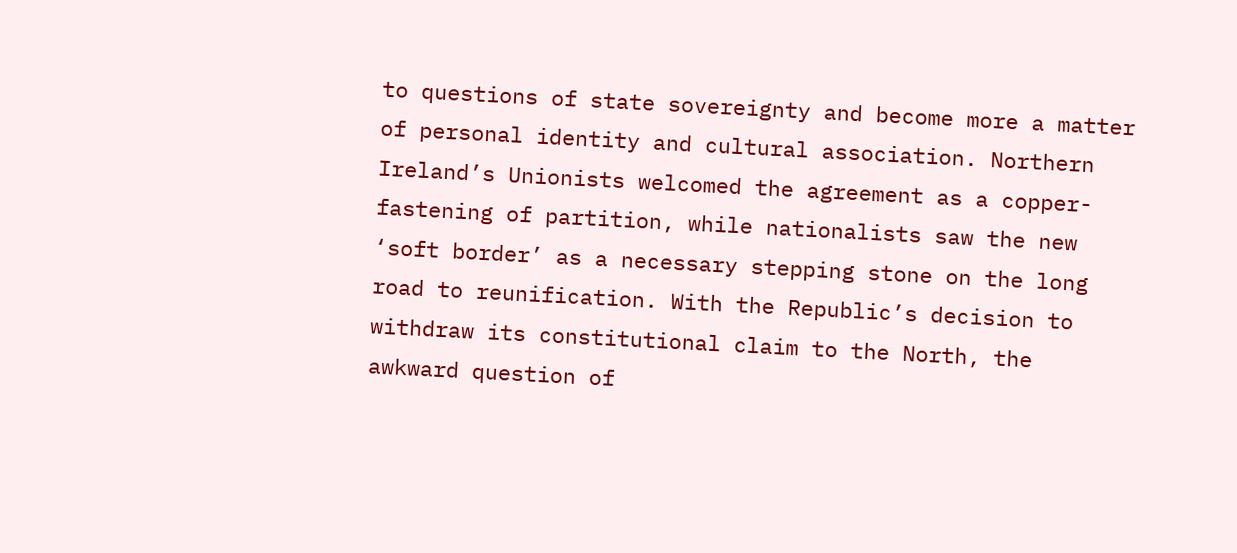to questions of state sovereignty and become more a matter of personal identity and cultural association. Northern Ireland’s Unionists welcomed the agreement as a copper-fastening of partition, while nationalists saw the new ‘soft border’ as a necessary stepping stone on the long road to reunification. With the Republic’s decision to withdraw its constitutional claim to the North, the awkward question of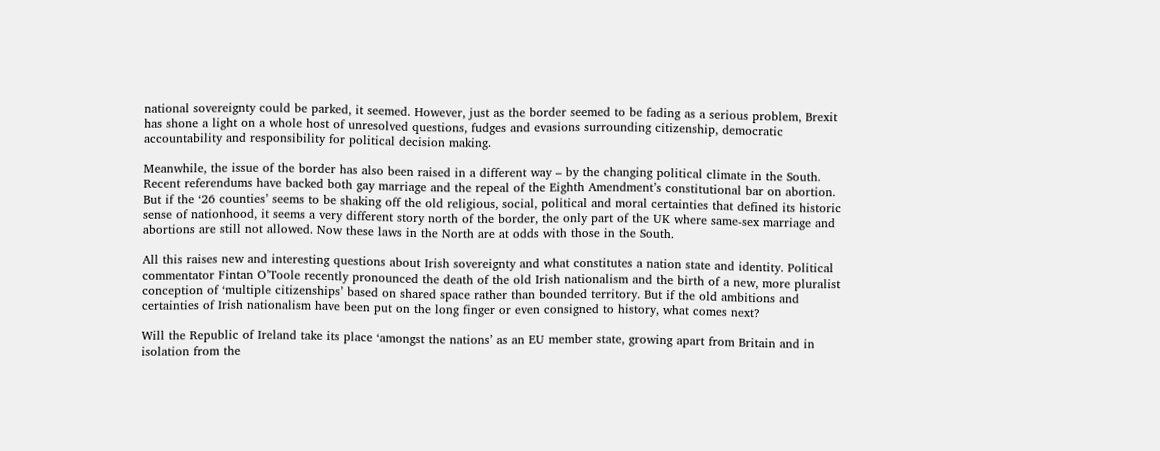national sovereignty could be parked, it seemed. However, just as the border seemed to be fading as a serious problem, Brexit has shone a light on a whole host of unresolved questions, fudges and evasions surrounding citizenship, democratic accountability and responsibility for political decision making.

Meanwhile, the issue of the border has also been raised in a different way – by the changing political climate in the South. Recent referendums have backed both gay marriage and the repeal of the Eighth Amendment’s constitutional bar on abortion. But if the ‘26 counties’ seems to be shaking off the old religious, social, political and moral certainties that defined its historic sense of nationhood, it seems a very different story north of the border, the only part of the UK where same-sex marriage and abortions are still not allowed. Now these laws in the North are at odds with those in the South.

All this raises new and interesting questions about Irish sovereignty and what constitutes a nation state and identity. Political commentator Fintan O’Toole recently pronounced the death of the old Irish nationalism and the birth of a new, more pluralist conception of ‘multiple citizenships’ based on shared space rather than bounded territory. But if the old ambitions and certainties of Irish nationalism have been put on the long finger or even consigned to history, what comes next?

Will the Republic of Ireland take its place ‘amongst the nations’ as an EU member state, growing apart from Britain and in isolation from the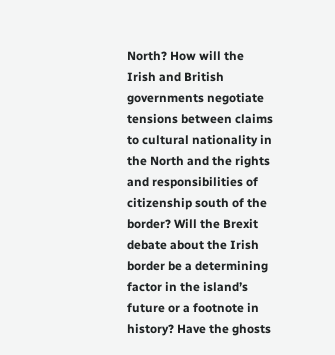North? How will the Irish and British governments negotiate tensions between claims to cultural nationality in the North and the rights and responsibilities of citizenship south of the border? Will the Brexit debate about the Irish border be a determining factor in the island’s future or a footnote in history? Have the ghosts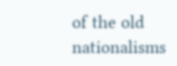of the old nationalisms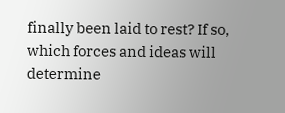finally been laid to rest? If so, which forces and ideas will determine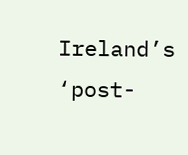Ireland’s ‘post-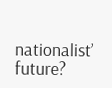nationalist’ future?